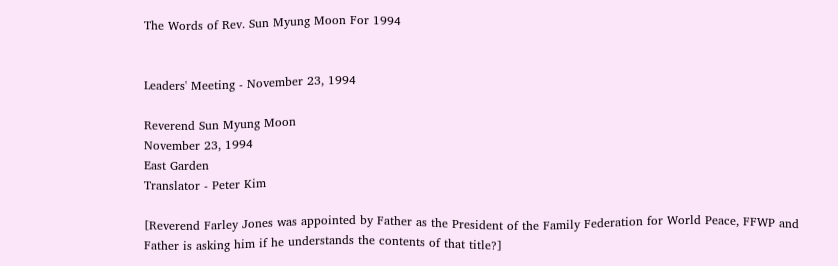The Words of Rev. Sun Myung Moon For 1994


Leaders' Meeting - November 23, 1994

Reverend Sun Myung Moon
November 23, 1994
East Garden
Translator - Peter Kim

[Reverend Farley Jones was appointed by Father as the President of the Family Federation for World Peace, FFWP and Father is asking him if he understands the contents of that title?]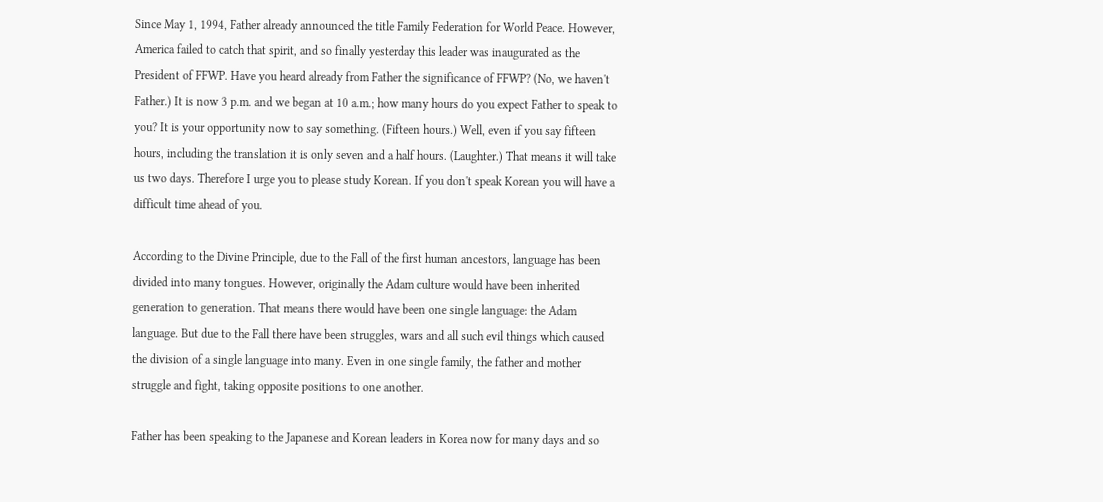Since May 1, 1994, Father already announced the title Family Federation for World Peace. However, America failed to catch that spirit, and so finally yesterday this leader was inaugurated as the President of FFWP. Have you heard already from Father the significance of FFWP? (No, we haven't Father.) It is now 3 p.m. and we began at 10 a.m.; how many hours do you expect Father to speak to you? It is your opportunity now to say something. (Fifteen hours.) Well, even if you say fifteen hours, including the translation it is only seven and a half hours. (Laughter.) That means it will take us two days. Therefore I urge you to please study Korean. If you don't speak Korean you will have a difficult time ahead of you.

According to the Divine Principle, due to the Fall of the first human ancestors, language has been divided into many tongues. However, originally the Adam culture would have been inherited generation to generation. That means there would have been one single language: the Adam language. But due to the Fall there have been struggles, wars and all such evil things which caused the division of a single language into many. Even in one single family, the father and mother struggle and fight, taking opposite positions to one another.

Father has been speaking to the Japanese and Korean leaders in Korea now for many days and so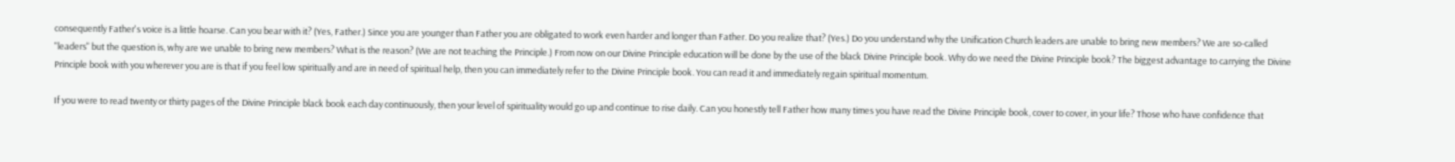consequently Father's voice is a little hoarse. Can you bear with it? (Yes, Father.) Since you are younger than Father you are obligated to work even harder and longer than Father. Do you realize that? (Yes.) Do you understand why the Unification Church leaders are unable to bring new members? We are so-called "leaders" but the question is, why are we unable to bring new members? What is the reason? (We are not teaching the Principle.) From now on our Divine Principle education will be done by the use of the black Divine Principle book. Why do we need the Divine Principle book? The biggest advantage to carrying the Divine Principle book with you wherever you are is that if you feel low spiritually and are in need of spiritual help, then you can immediately refer to the Divine Principle book. You can read it and immediately regain spiritual momentum.

If you were to read twenty or thirty pages of the Divine Principle black book each day continuously, then your level of spirituality would go up and continue to rise daily. Can you honestly tell Father how many times you have read the Divine Principle book, cover to cover, in your life? Those who have confidence that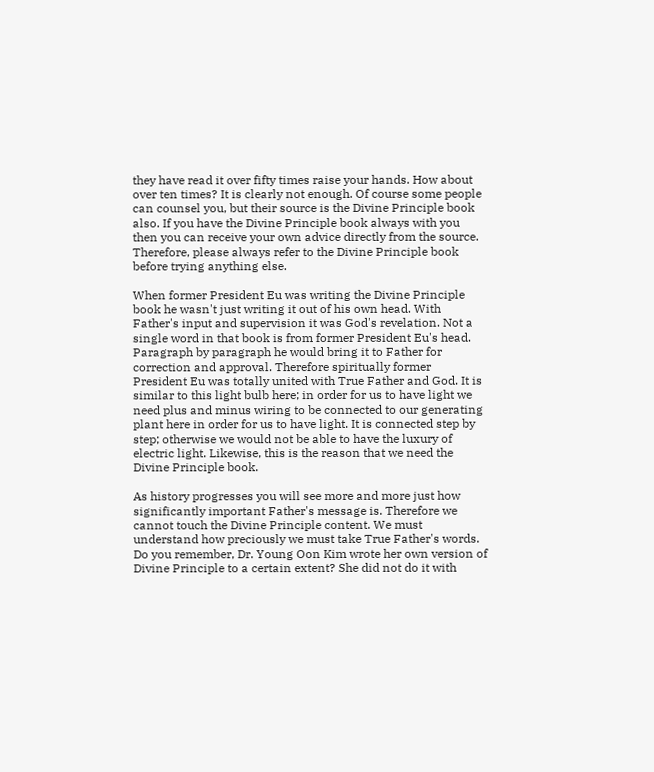they have read it over fifty times raise your hands. How about over ten times? It is clearly not enough. Of course some people can counsel you, but their source is the Divine Principle book also. If you have the Divine Principle book always with you then you can receive your own advice directly from the source. Therefore, please always refer to the Divine Principle book before trying anything else.

When former President Eu was writing the Divine Principle book he wasn't just writing it out of his own head. With Father's input and supervision it was God's revelation. Not a single word in that book is from former President Eu's head. Paragraph by paragraph he would bring it to Father for correction and approval. Therefore spiritually former President Eu was totally united with True Father and God. It is similar to this light bulb here; in order for us to have light we need plus and minus wiring to be connected to our generating plant here in order for us to have light. It is connected step by step; otherwise we would not be able to have the luxury of electric light. Likewise, this is the reason that we need the Divine Principle book.

As history progresses you will see more and more just how significantly important Father's message is. Therefore we cannot touch the Divine Principle content. We must understand how preciously we must take True Father's words. Do you remember, Dr. Young Oon Kim wrote her own version of Divine Principle to a certain extent? She did not do it with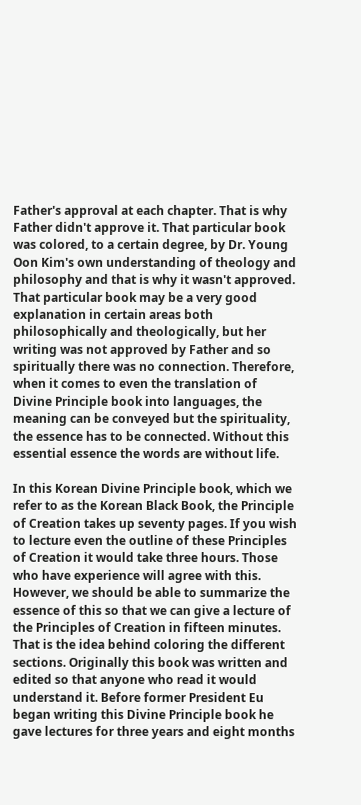Father's approval at each chapter. That is why Father didn't approve it. That particular book was colored, to a certain degree, by Dr. Young Oon Kim's own understanding of theology and philosophy and that is why it wasn't approved. That particular book may be a very good explanation in certain areas both philosophically and theologically, but her writing was not approved by Father and so spiritually there was no connection. Therefore, when it comes to even the translation of Divine Principle book into languages, the meaning can be conveyed but the spirituality, the essence has to be connected. Without this essential essence the words are without life.

In this Korean Divine Principle book, which we refer to as the Korean Black Book, the Principle of Creation takes up seventy pages. If you wish to lecture even the outline of these Principles of Creation it would take three hours. Those who have experience will agree with this. However, we should be able to summarize the essence of this so that we can give a lecture of the Principles of Creation in fifteen minutes. That is the idea behind coloring the different sections. Originally this book was written and edited so that anyone who read it would understand it. Before former President Eu began writing this Divine Principle book he gave lectures for three years and eight months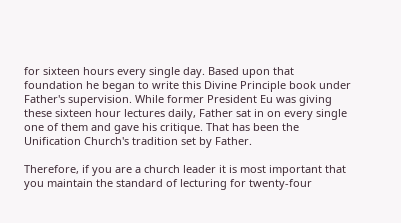for sixteen hours every single day. Based upon that foundation he began to write this Divine Principle book under Father's supervision. While former President Eu was giving these sixteen hour lectures daily, Father sat in on every single one of them and gave his critique. That has been the Unification Church's tradition set by Father.

Therefore, if you are a church leader it is most important that you maintain the standard of lecturing for twenty-four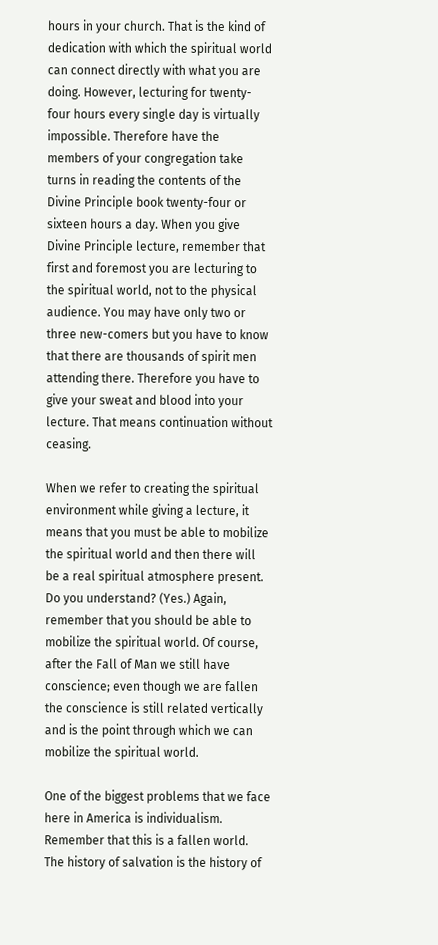hours in your church. That is the kind of dedication with which the spiritual world can connect directly with what you are doing. However, lecturing for twenty-four hours every single day is virtually impossible. Therefore have the members of your congregation take turns in reading the contents of the Divine Principle book twenty-four or sixteen hours a day. When you give Divine Principle lecture, remember that first and foremost you are lecturing to the spiritual world, not to the physical audience. You may have only two or three new-comers but you have to know that there are thousands of spirit men attending there. Therefore you have to give your sweat and blood into your lecture. That means continuation without ceasing.

When we refer to creating the spiritual environment while giving a lecture, it means that you must be able to mobilize the spiritual world and then there will be a real spiritual atmosphere present. Do you understand? (Yes.) Again, remember that you should be able to mobilize the spiritual world. Of course, after the Fall of Man we still have conscience; even though we are fallen the conscience is still related vertically and is the point through which we can mobilize the spiritual world.

One of the biggest problems that we face here in America is individualism. Remember that this is a fallen world. The history of salvation is the history of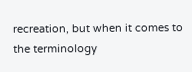recreation, but when it comes to the terminology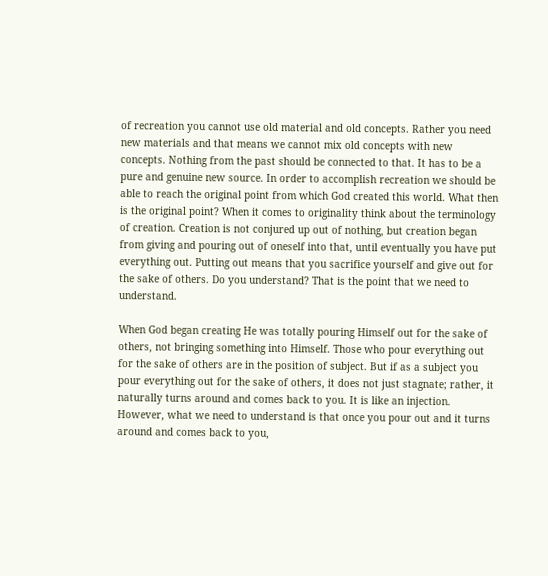of recreation you cannot use old material and old concepts. Rather you need new materials and that means we cannot mix old concepts with new concepts. Nothing from the past should be connected to that. It has to be a pure and genuine new source. In order to accomplish recreation we should be able to reach the original point from which God created this world. What then is the original point? When it comes to originality think about the terminology of creation. Creation is not conjured up out of nothing, but creation began from giving and pouring out of oneself into that, until eventually you have put everything out. Putting out means that you sacrifice yourself and give out for the sake of others. Do you understand? That is the point that we need to understand.

When God began creating He was totally pouring Himself out for the sake of others, not bringing something into Himself. Those who pour everything out for the sake of others are in the position of subject. But if as a subject you pour everything out for the sake of others, it does not just stagnate; rather, it naturally turns around and comes back to you. It is like an injection. However, what we need to understand is that once you pour out and it turns around and comes back to you,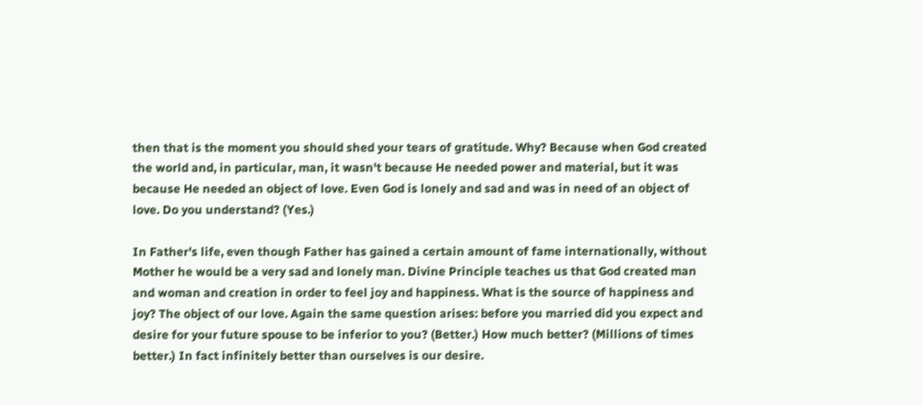then that is the moment you should shed your tears of gratitude. Why? Because when God created the world and, in particular, man, it wasn't because He needed power and material, but it was because He needed an object of love. Even God is lonely and sad and was in need of an object of love. Do you understand? (Yes.)

In Father's life, even though Father has gained a certain amount of fame internationally, without Mother he would be a very sad and lonely man. Divine Principle teaches us that God created man and woman and creation in order to feel joy and happiness. What is the source of happiness and joy? The object of our love. Again the same question arises: before you married did you expect and desire for your future spouse to be inferior to you? (Better.) How much better? (Millions of times better.) In fact infinitely better than ourselves is our desire.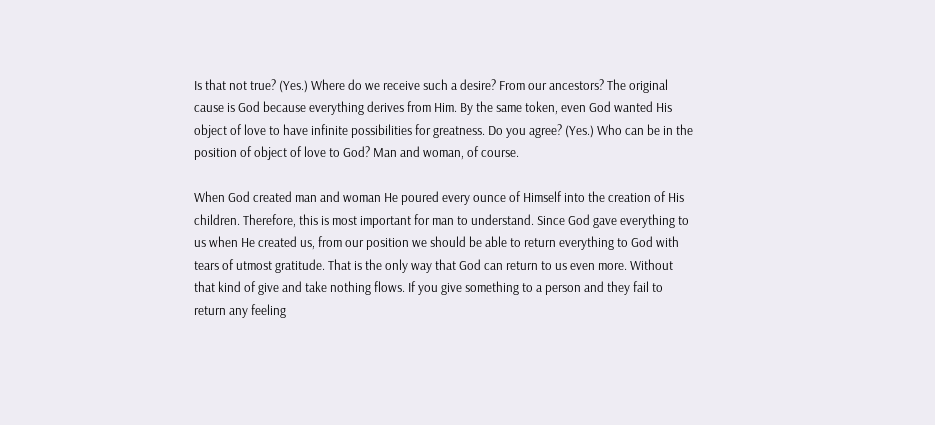Is that not true? (Yes.) Where do we receive such a desire? From our ancestors? The original cause is God because everything derives from Him. By the same token, even God wanted His object of love to have infinite possibilities for greatness. Do you agree? (Yes.) Who can be in the position of object of love to God? Man and woman, of course.

When God created man and woman He poured every ounce of Himself into the creation of His children. Therefore, this is most important for man to understand. Since God gave everything to us when He created us, from our position we should be able to return everything to God with tears of utmost gratitude. That is the only way that God can return to us even more. Without that kind of give and take nothing flows. If you give something to a person and they fail to return any feeling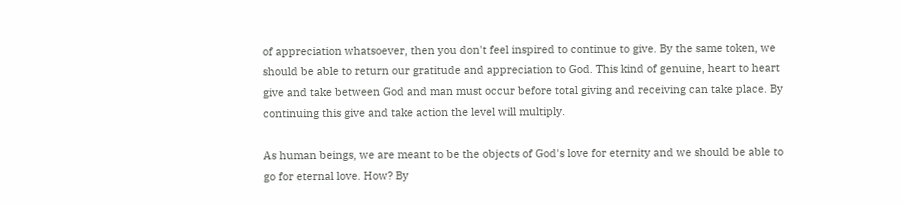of appreciation whatsoever, then you don't feel inspired to continue to give. By the same token, we should be able to return our gratitude and appreciation to God. This kind of genuine, heart to heart give and take between God and man must occur before total giving and receiving can take place. By continuing this give and take action the level will multiply.

As human beings, we are meant to be the objects of God's love for eternity and we should be able to go for eternal love. How? By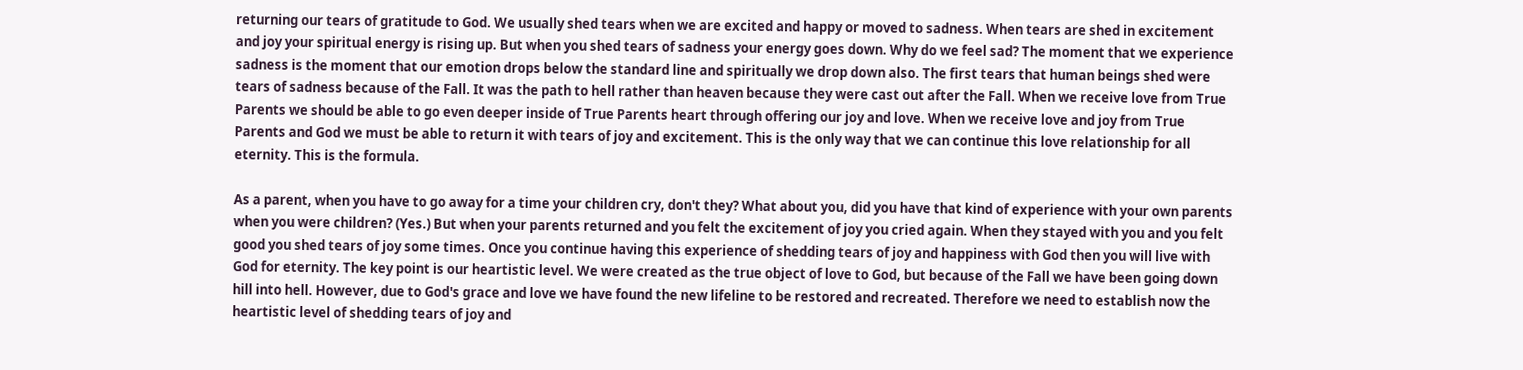returning our tears of gratitude to God. We usually shed tears when we are excited and happy or moved to sadness. When tears are shed in excitement and joy your spiritual energy is rising up. But when you shed tears of sadness your energy goes down. Why do we feel sad? The moment that we experience sadness is the moment that our emotion drops below the standard line and spiritually we drop down also. The first tears that human beings shed were tears of sadness because of the Fall. It was the path to hell rather than heaven because they were cast out after the Fall. When we receive love from True Parents we should be able to go even deeper inside of True Parents heart through offering our joy and love. When we receive love and joy from True Parents and God we must be able to return it with tears of joy and excitement. This is the only way that we can continue this love relationship for all eternity. This is the formula.

As a parent, when you have to go away for a time your children cry, don't they? What about you, did you have that kind of experience with your own parents when you were children? (Yes.) But when your parents returned and you felt the excitement of joy you cried again. When they stayed with you and you felt good you shed tears of joy some times. Once you continue having this experience of shedding tears of joy and happiness with God then you will live with God for eternity. The key point is our heartistic level. We were created as the true object of love to God, but because of the Fall we have been going down hill into hell. However, due to God's grace and love we have found the new lifeline to be restored and recreated. Therefore we need to establish now the heartistic level of shedding tears of joy and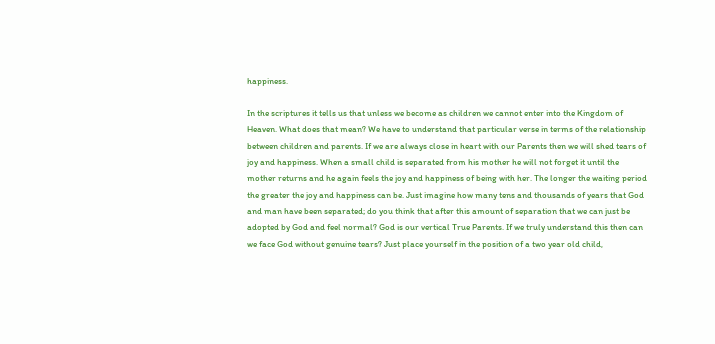happiness.

In the scriptures it tells us that unless we become as children we cannot enter into the Kingdom of Heaven. What does that mean? We have to understand that particular verse in terms of the relationship between children and parents. If we are always close in heart with our Parents then we will shed tears of joy and happiness. When a small child is separated from his mother he will not forget it until the mother returns and he again feels the joy and happiness of being with her. The longer the waiting period the greater the joy and happiness can be. Just imagine how many tens and thousands of years that God and man have been separated; do you think that after this amount of separation that we can just be adopted by God and feel normal? God is our vertical True Parents. If we truly understand this then can we face God without genuine tears? Just place yourself in the position of a two year old child,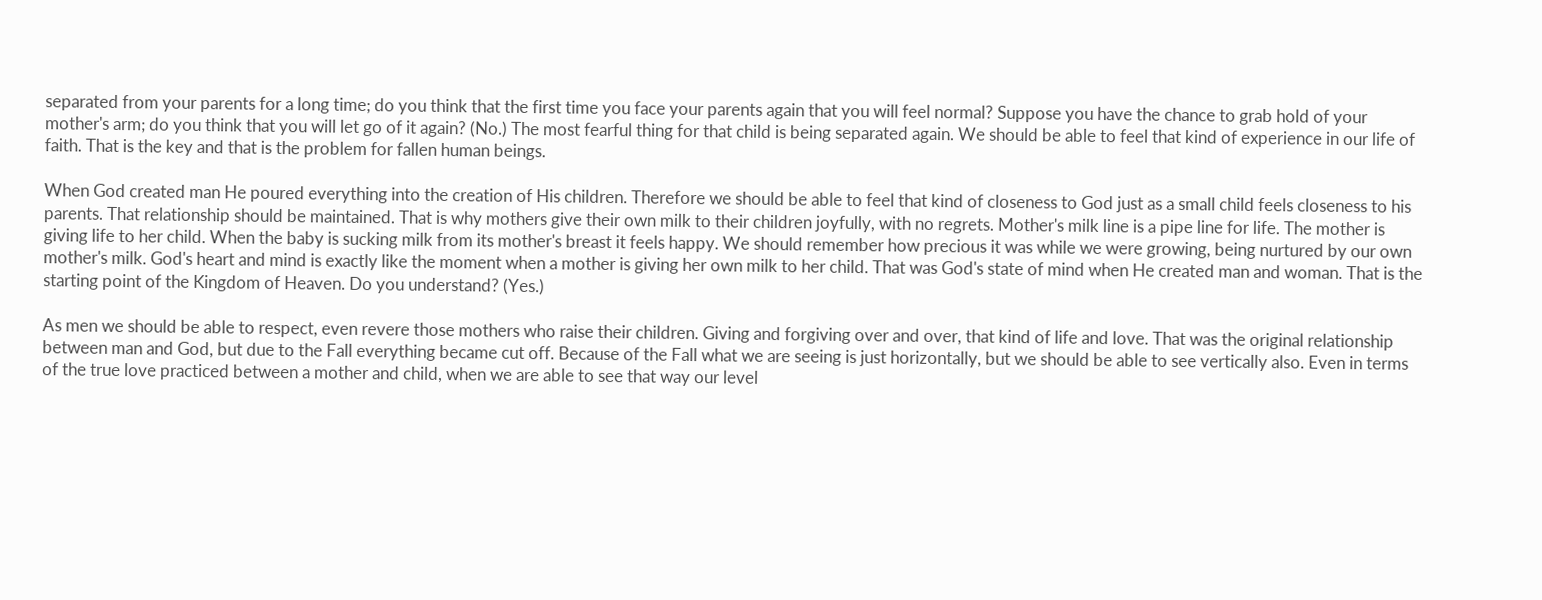separated from your parents for a long time; do you think that the first time you face your parents again that you will feel normal? Suppose you have the chance to grab hold of your mother's arm; do you think that you will let go of it again? (No.) The most fearful thing for that child is being separated again. We should be able to feel that kind of experience in our life of faith. That is the key and that is the problem for fallen human beings.

When God created man He poured everything into the creation of His children. Therefore we should be able to feel that kind of closeness to God just as a small child feels closeness to his parents. That relationship should be maintained. That is why mothers give their own milk to their children joyfully, with no regrets. Mother's milk line is a pipe line for life. The mother is giving life to her child. When the baby is sucking milk from its mother's breast it feels happy. We should remember how precious it was while we were growing, being nurtured by our own mother's milk. God's heart and mind is exactly like the moment when a mother is giving her own milk to her child. That was God's state of mind when He created man and woman. That is the starting point of the Kingdom of Heaven. Do you understand? (Yes.)

As men we should be able to respect, even revere those mothers who raise their children. Giving and forgiving over and over, that kind of life and love. That was the original relationship between man and God, but due to the Fall everything became cut off. Because of the Fall what we are seeing is just horizontally, but we should be able to see vertically also. Even in terms of the true love practiced between a mother and child, when we are able to see that way our level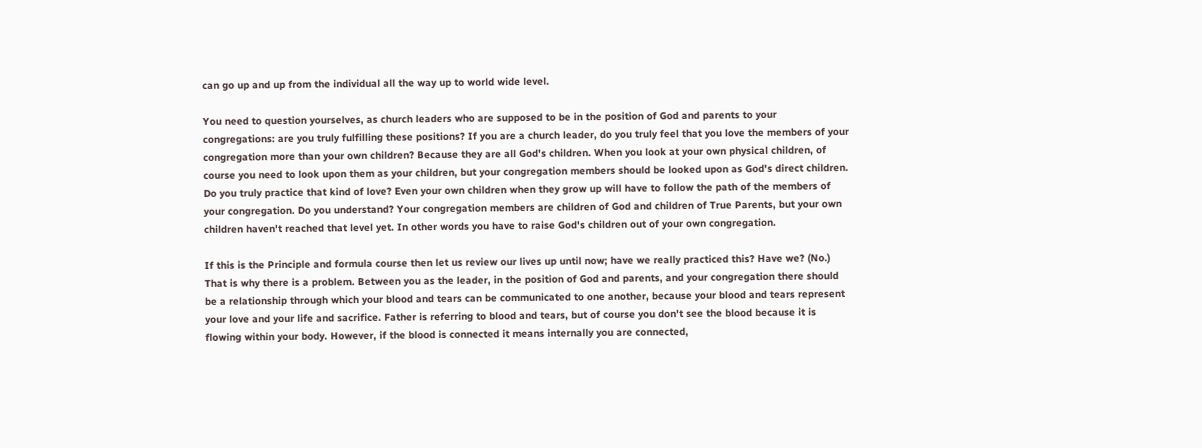can go up and up from the individual all the way up to world wide level.

You need to question yourselves, as church leaders who are supposed to be in the position of God and parents to your congregations: are you truly fulfilling these positions? If you are a church leader, do you truly feel that you love the members of your congregation more than your own children? Because they are all God's children. When you look at your own physical children, of course you need to look upon them as your children, but your congregation members should be looked upon as God's direct children. Do you truly practice that kind of love? Even your own children when they grow up will have to follow the path of the members of your congregation. Do you understand? Your congregation members are children of God and children of True Parents, but your own children haven't reached that level yet. In other words you have to raise God's children out of your own congregation.

If this is the Principle and formula course then let us review our lives up until now; have we really practiced this? Have we? (No.) That is why there is a problem. Between you as the leader, in the position of God and parents, and your congregation there should be a relationship through which your blood and tears can be communicated to one another, because your blood and tears represent your love and your life and sacrifice. Father is referring to blood and tears, but of course you don't see the blood because it is flowing within your body. However, if the blood is connected it means internally you are connected,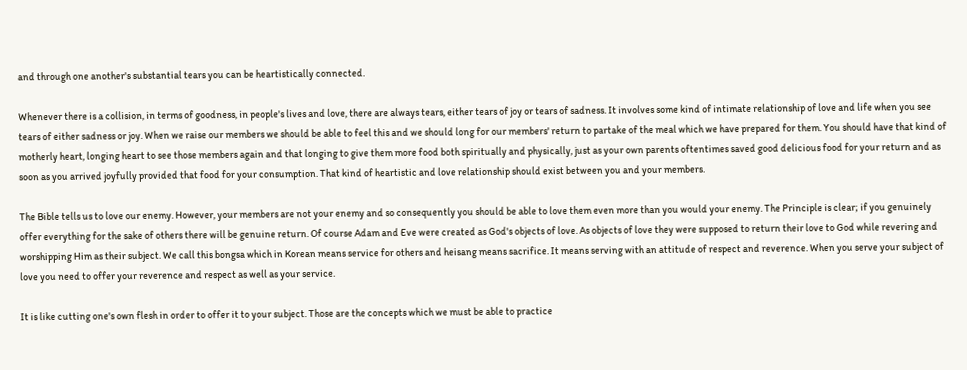and through one another's substantial tears you can be heartistically connected.

Whenever there is a collision, in terms of goodness, in people's lives and love, there are always tears, either tears of joy or tears of sadness. It involves some kind of intimate relationship of love and life when you see tears of either sadness or joy. When we raise our members we should be able to feel this and we should long for our members' return to partake of the meal which we have prepared for them. You should have that kind of motherly heart, longing heart to see those members again and that longing to give them more food both spiritually and physically, just as your own parents oftentimes saved good delicious food for your return and as soon as you arrived joyfully provided that food for your consumption. That kind of heartistic and love relationship should exist between you and your members.

The Bible tells us to love our enemy. However, your members are not your enemy and so consequently you should be able to love them even more than you would your enemy. The Principle is clear; if you genuinely offer everything for the sake of others there will be genuine return. Of course Adam and Eve were created as God's objects of love. As objects of love they were supposed to return their love to God while revering and worshipping Him as their subject. We call this bongsa which in Korean means service for others and heisang means sacrifice. It means serving with an attitude of respect and reverence. When you serve your subject of love you need to offer your reverence and respect as well as your service.

It is like cutting one's own flesh in order to offer it to your subject. Those are the concepts which we must be able to practice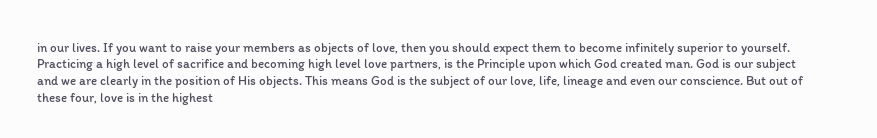in our lives. If you want to raise your members as objects of love, then you should expect them to become infinitely superior to yourself. Practicing a high level of sacrifice and becoming high level love partners, is the Principle upon which God created man. God is our subject and we are clearly in the position of His objects. This means God is the subject of our love, life, lineage and even our conscience. But out of these four, love is in the highest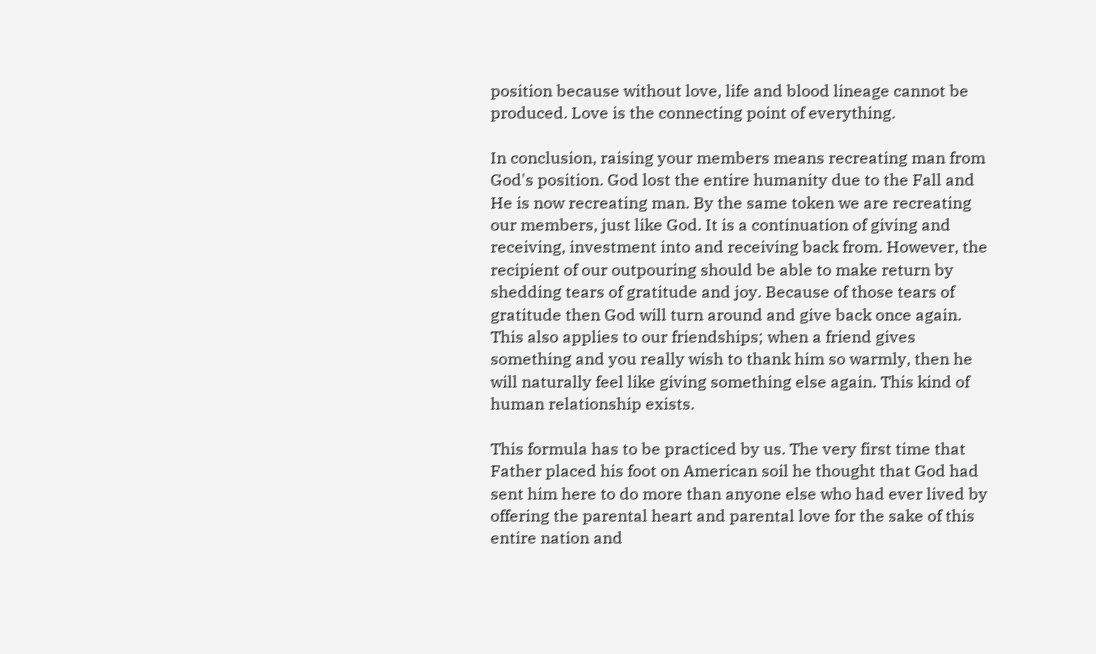position because without love, life and blood lineage cannot be produced. Love is the connecting point of everything.

In conclusion, raising your members means recreating man from God's position. God lost the entire humanity due to the Fall and He is now recreating man. By the same token we are recreating our members, just like God. It is a continuation of giving and receiving, investment into and receiving back from. However, the recipient of our outpouring should be able to make return by shedding tears of gratitude and joy. Because of those tears of gratitude then God will turn around and give back once again. This also applies to our friendships; when a friend gives something and you really wish to thank him so warmly, then he will naturally feel like giving something else again. This kind of human relationship exists.

This formula has to be practiced by us. The very first time that Father placed his foot on American soil he thought that God had sent him here to do more than anyone else who had ever lived by offering the parental heart and parental love for the sake of this entire nation and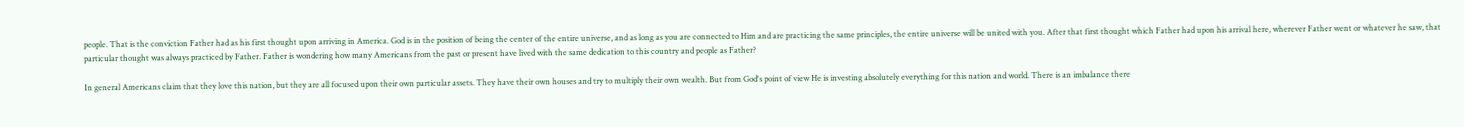people. That is the conviction Father had as his first thought upon arriving in America. God is in the position of being the center of the entire universe, and as long as you are connected to Him and are practicing the same principles, the entire universe will be united with you. After that first thought which Father had upon his arrival here, wherever Father went or whatever he saw, that particular thought was always practiced by Father. Father is wondering how many Americans from the past or present have lived with the same dedication to this country and people as Father?

In general Americans claim that they love this nation, but they are all focused upon their own particular assets. They have their own houses and try to multiply their own wealth. But from God's point of view He is investing absolutely everything for this nation and world. There is an imbalance there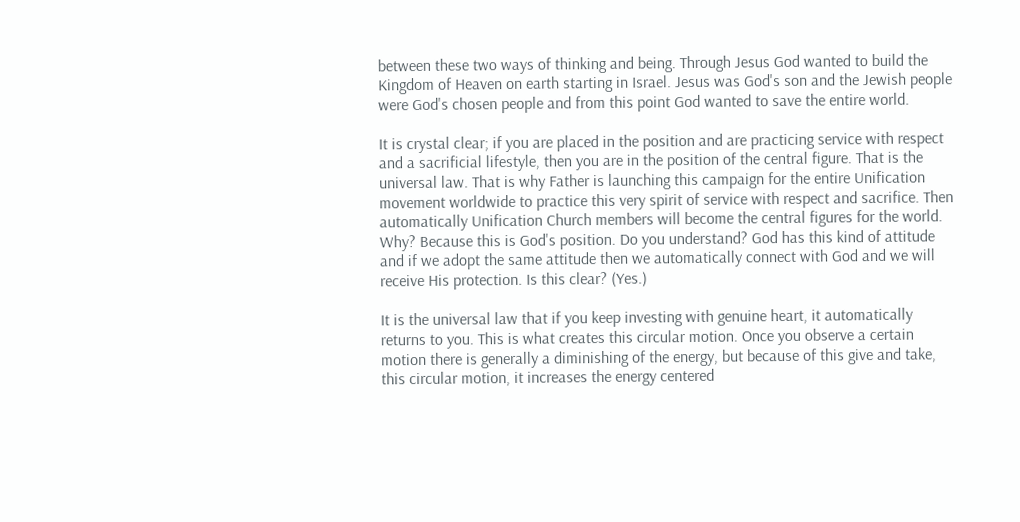between these two ways of thinking and being. Through Jesus God wanted to build the Kingdom of Heaven on earth starting in Israel. Jesus was God's son and the Jewish people were God's chosen people and from this point God wanted to save the entire world.

It is crystal clear; if you are placed in the position and are practicing service with respect and a sacrificial lifestyle, then you are in the position of the central figure. That is the universal law. That is why Father is launching this campaign for the entire Unification movement worldwide to practice this very spirit of service with respect and sacrifice. Then automatically Unification Church members will become the central figures for the world. Why? Because this is God's position. Do you understand? God has this kind of attitude and if we adopt the same attitude then we automatically connect with God and we will receive His protection. Is this clear? (Yes.)

It is the universal law that if you keep investing with genuine heart, it automatically returns to you. This is what creates this circular motion. Once you observe a certain motion there is generally a diminishing of the energy, but because of this give and take, this circular motion, it increases the energy centered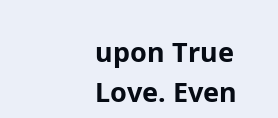upon True Love. Even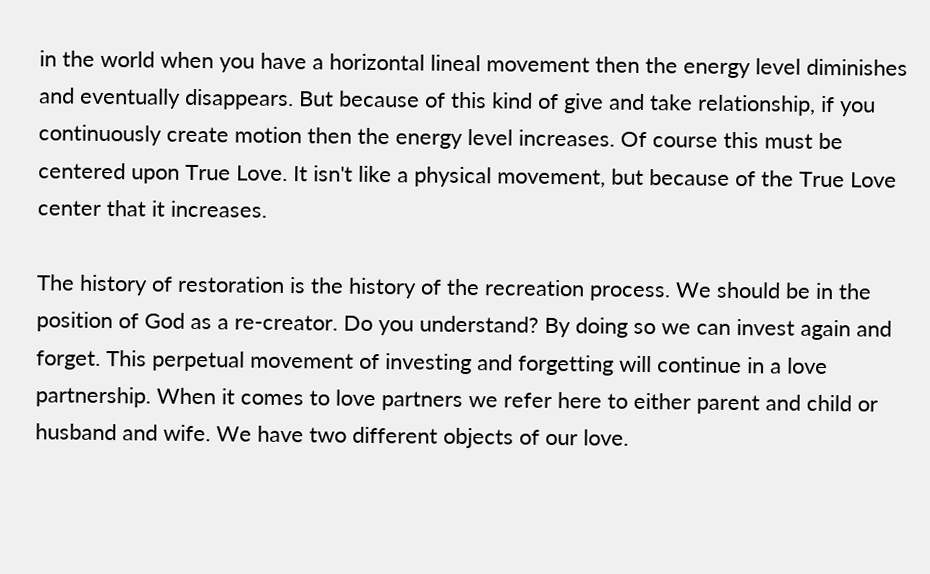in the world when you have a horizontal lineal movement then the energy level diminishes and eventually disappears. But because of this kind of give and take relationship, if you continuously create motion then the energy level increases. Of course this must be centered upon True Love. It isn't like a physical movement, but because of the True Love center that it increases.

The history of restoration is the history of the recreation process. We should be in the position of God as a re-creator. Do you understand? By doing so we can invest again and forget. This perpetual movement of investing and forgetting will continue in a love partnership. When it comes to love partners we refer here to either parent and child or husband and wife. We have two different objects of our love.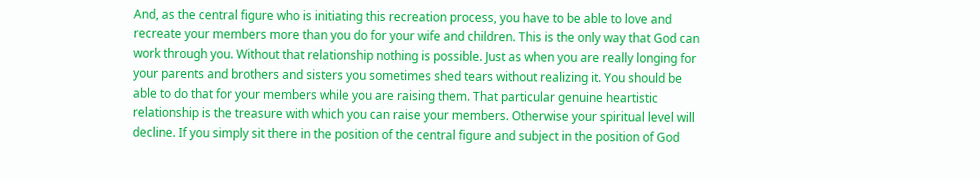And, as the central figure who is initiating this recreation process, you have to be able to love and recreate your members more than you do for your wife and children. This is the only way that God can work through you. Without that relationship nothing is possible. Just as when you are really longing for your parents and brothers and sisters you sometimes shed tears without realizing it. You should be able to do that for your members while you are raising them. That particular genuine heartistic relationship is the treasure with which you can raise your members. Otherwise your spiritual level will decline. If you simply sit there in the position of the central figure and subject in the position of God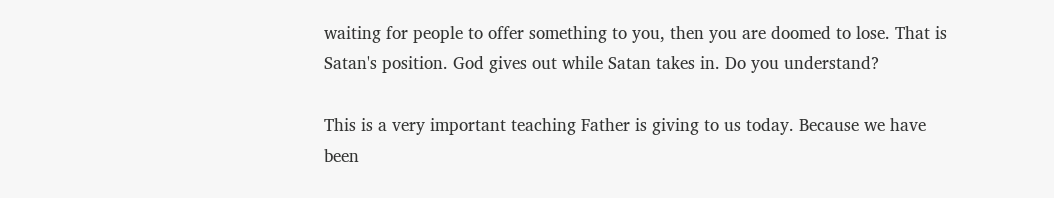waiting for people to offer something to you, then you are doomed to lose. That is Satan's position. God gives out while Satan takes in. Do you understand?

This is a very important teaching Father is giving to us today. Because we have been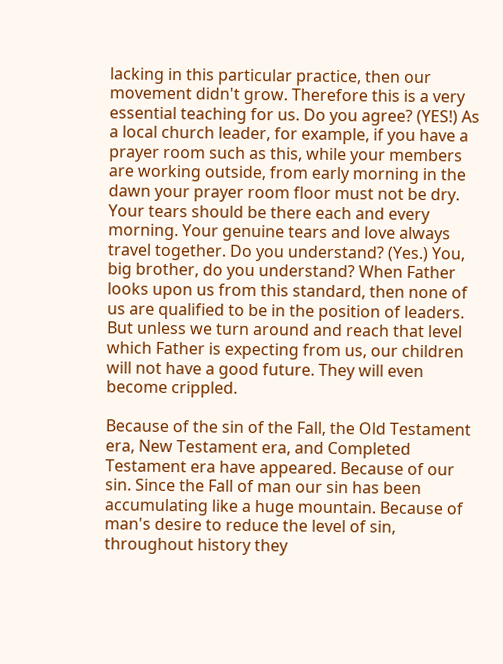lacking in this particular practice, then our movement didn't grow. Therefore this is a very essential teaching for us. Do you agree? (YES!) As a local church leader, for example, if you have a prayer room such as this, while your members are working outside, from early morning in the dawn your prayer room floor must not be dry. Your tears should be there each and every morning. Your genuine tears and love always travel together. Do you understand? (Yes.) You, big brother, do you understand? When Father looks upon us from this standard, then none of us are qualified to be in the position of leaders. But unless we turn around and reach that level which Father is expecting from us, our children will not have a good future. They will even become crippled.

Because of the sin of the Fall, the Old Testament era, New Testament era, and Completed Testament era have appeared. Because of our sin. Since the Fall of man our sin has been accumulating like a huge mountain. Because of man's desire to reduce the level of sin, throughout history they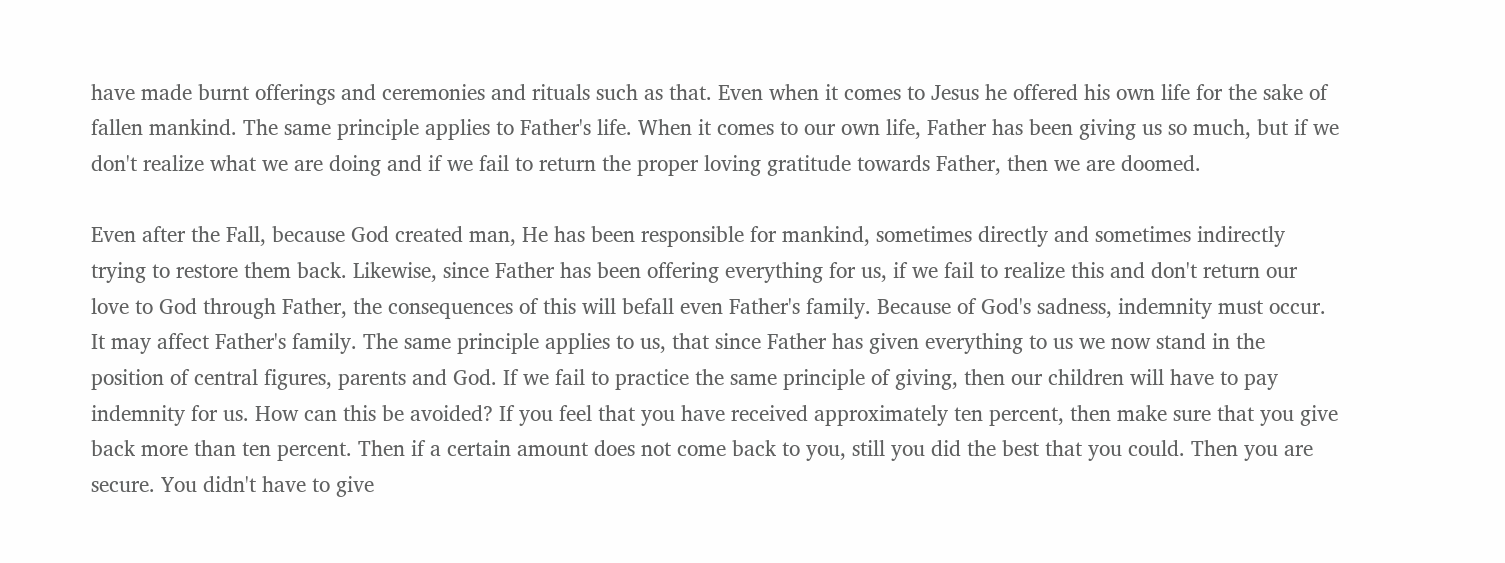have made burnt offerings and ceremonies and rituals such as that. Even when it comes to Jesus he offered his own life for the sake of fallen mankind. The same principle applies to Father's life. When it comes to our own life, Father has been giving us so much, but if we don't realize what we are doing and if we fail to return the proper loving gratitude towards Father, then we are doomed.

Even after the Fall, because God created man, He has been responsible for mankind, sometimes directly and sometimes indirectly trying to restore them back. Likewise, since Father has been offering everything for us, if we fail to realize this and don't return our love to God through Father, the consequences of this will befall even Father's family. Because of God's sadness, indemnity must occur. It may affect Father's family. The same principle applies to us, that since Father has given everything to us we now stand in the position of central figures, parents and God. If we fail to practice the same principle of giving, then our children will have to pay indemnity for us. How can this be avoided? If you feel that you have received approximately ten percent, then make sure that you give back more than ten percent. Then if a certain amount does not come back to you, still you did the best that you could. Then you are secure. You didn't have to give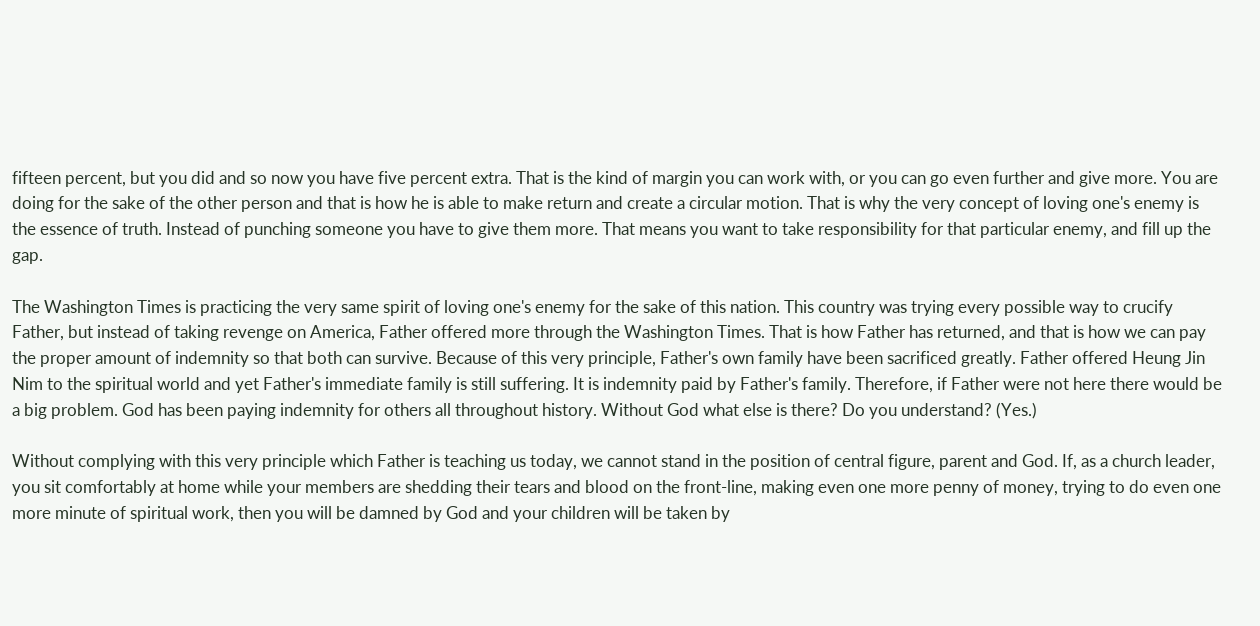fifteen percent, but you did and so now you have five percent extra. That is the kind of margin you can work with, or you can go even further and give more. You are doing for the sake of the other person and that is how he is able to make return and create a circular motion. That is why the very concept of loving one's enemy is the essence of truth. Instead of punching someone you have to give them more. That means you want to take responsibility for that particular enemy, and fill up the gap.

The Washington Times is practicing the very same spirit of loving one's enemy for the sake of this nation. This country was trying every possible way to crucify Father, but instead of taking revenge on America, Father offered more through the Washington Times. That is how Father has returned, and that is how we can pay the proper amount of indemnity so that both can survive. Because of this very principle, Father's own family have been sacrificed greatly. Father offered Heung Jin Nim to the spiritual world and yet Father's immediate family is still suffering. It is indemnity paid by Father's family. Therefore, if Father were not here there would be a big problem. God has been paying indemnity for others all throughout history. Without God what else is there? Do you understand? (Yes.)

Without complying with this very principle which Father is teaching us today, we cannot stand in the position of central figure, parent and God. If, as a church leader, you sit comfortably at home while your members are shedding their tears and blood on the front-line, making even one more penny of money, trying to do even one more minute of spiritual work, then you will be damned by God and your children will be taken by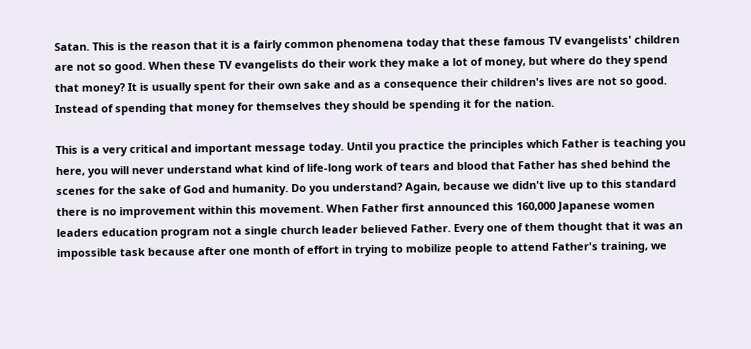Satan. This is the reason that it is a fairly common phenomena today that these famous TV evangelists' children are not so good. When these TV evangelists do their work they make a lot of money, but where do they spend that money? It is usually spent for their own sake and as a consequence their children's lives are not so good. Instead of spending that money for themselves they should be spending it for the nation.

This is a very critical and important message today. Until you practice the principles which Father is teaching you here, you will never understand what kind of life-long work of tears and blood that Father has shed behind the scenes for the sake of God and humanity. Do you understand? Again, because we didn't live up to this standard there is no improvement within this movement. When Father first announced this 160,000 Japanese women leaders education program not a single church leader believed Father. Every one of them thought that it was an impossible task because after one month of effort in trying to mobilize people to attend Father's training, we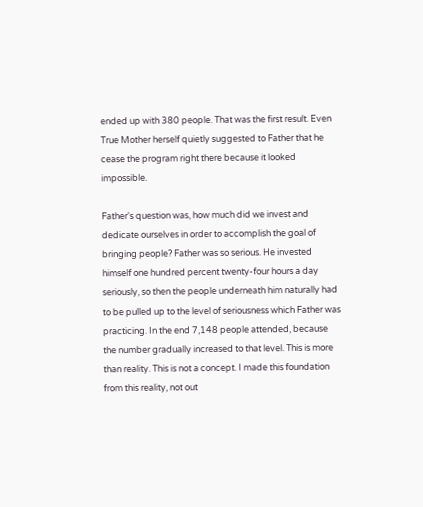ended up with 380 people. That was the first result. Even True Mother herself quietly suggested to Father that he cease the program right there because it looked impossible.

Father's question was, how much did we invest and dedicate ourselves in order to accomplish the goal of bringing people? Father was so serious. He invested himself one hundred percent twenty-four hours a day seriously, so then the people underneath him naturally had to be pulled up to the level of seriousness which Father was practicing. In the end 7,148 people attended, because the number gradually increased to that level. This is more than reality. This is not a concept. I made this foundation from this reality, not out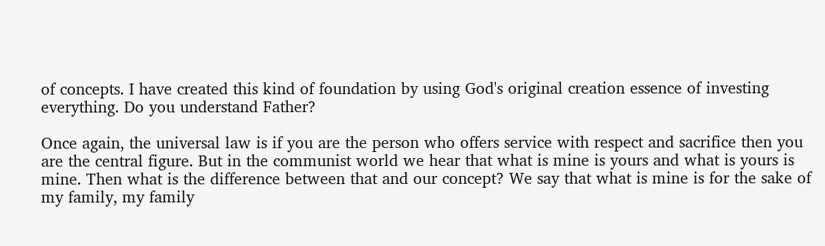of concepts. I have created this kind of foundation by using God's original creation essence of investing everything. Do you understand Father?

Once again, the universal law is if you are the person who offers service with respect and sacrifice then you are the central figure. But in the communist world we hear that what is mine is yours and what is yours is mine. Then what is the difference between that and our concept? We say that what is mine is for the sake of my family, my family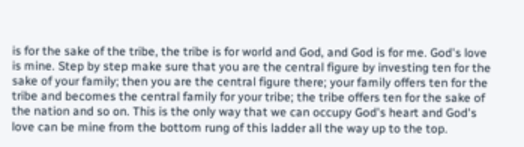is for the sake of the tribe, the tribe is for world and God, and God is for me. God's love is mine. Step by step make sure that you are the central figure by investing ten for the sake of your family; then you are the central figure there; your family offers ten for the tribe and becomes the central family for your tribe; the tribe offers ten for the sake of the nation and so on. This is the only way that we can occupy God's heart and God's love can be mine from the bottom rung of this ladder all the way up to the top.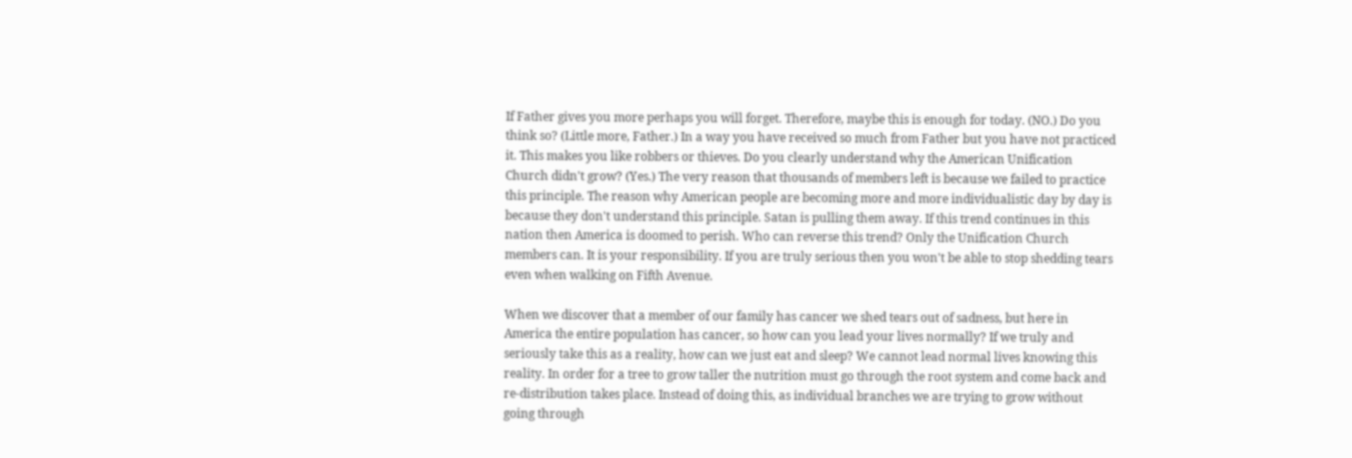If Father gives you more perhaps you will forget. Therefore, maybe this is enough for today. (NO.) Do you think so? (Little more, Father.) In a way you have received so much from Father but you have not practiced it. This makes you like robbers or thieves. Do you clearly understand why the American Unification Church didn't grow? (Yes.) The very reason that thousands of members left is because we failed to practice this principle. The reason why American people are becoming more and more individualistic day by day is because they don't understand this principle. Satan is pulling them away. If this trend continues in this nation then America is doomed to perish. Who can reverse this trend? Only the Unification Church members can. It is your responsibility. If you are truly serious then you won't be able to stop shedding tears even when walking on Fifth Avenue.

When we discover that a member of our family has cancer we shed tears out of sadness, but here in America the entire population has cancer, so how can you lead your lives normally? If we truly and seriously take this as a reality, how can we just eat and sleep? We cannot lead normal lives knowing this reality. In order for a tree to grow taller the nutrition must go through the root system and come back and re-distribution takes place. Instead of doing this, as individual branches we are trying to grow without going through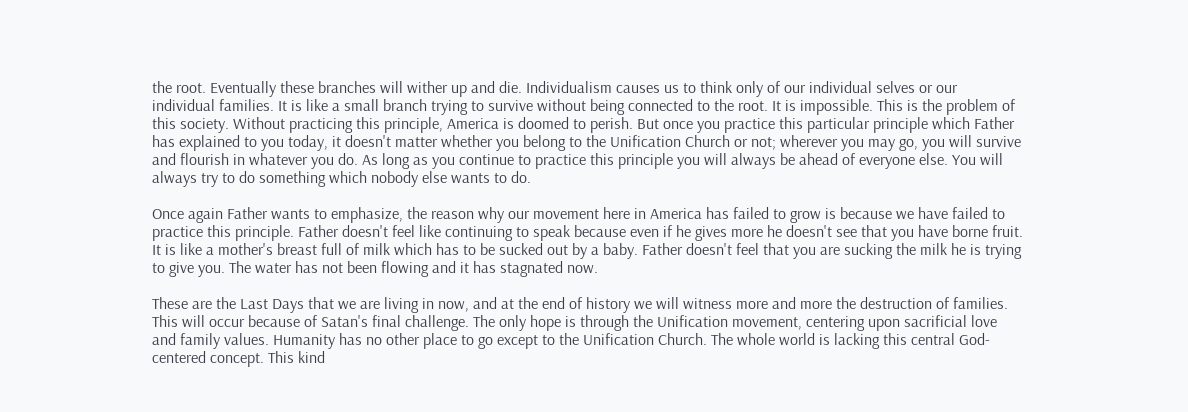the root. Eventually these branches will wither up and die. Individualism causes us to think only of our individual selves or our individual families. It is like a small branch trying to survive without being connected to the root. It is impossible. This is the problem of this society. Without practicing this principle, America is doomed to perish. But once you practice this particular principle which Father has explained to you today, it doesn't matter whether you belong to the Unification Church or not; wherever you may go, you will survive and flourish in whatever you do. As long as you continue to practice this principle you will always be ahead of everyone else. You will always try to do something which nobody else wants to do.

Once again Father wants to emphasize, the reason why our movement here in America has failed to grow is because we have failed to practice this principle. Father doesn't feel like continuing to speak because even if he gives more he doesn't see that you have borne fruit. It is like a mother's breast full of milk which has to be sucked out by a baby. Father doesn't feel that you are sucking the milk he is trying to give you. The water has not been flowing and it has stagnated now.

These are the Last Days that we are living in now, and at the end of history we will witness more and more the destruction of families. This will occur because of Satan's final challenge. The only hope is through the Unification movement, centering upon sacrificial love and family values. Humanity has no other place to go except to the Unification Church. The whole world is lacking this central God-centered concept. This kind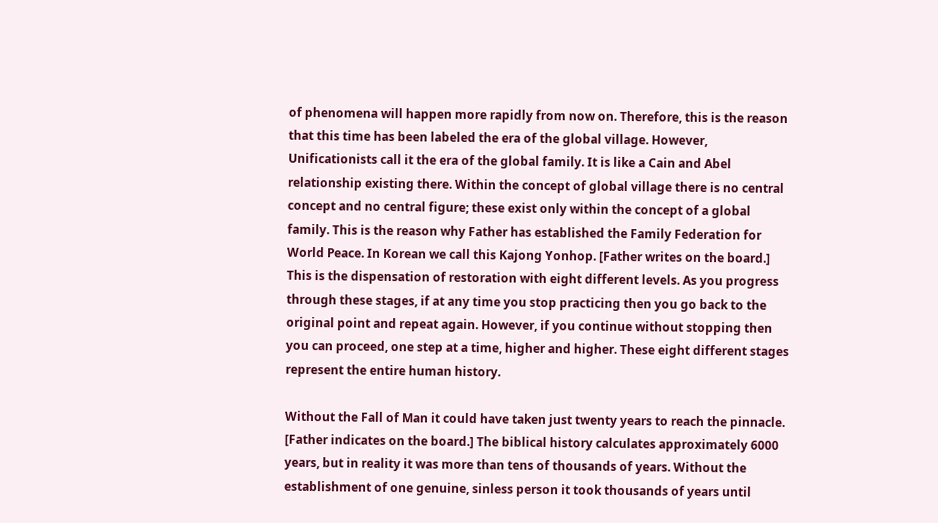of phenomena will happen more rapidly from now on. Therefore, this is the reason that this time has been labeled the era of the global village. However, Unificationists call it the era of the global family. It is like a Cain and Abel relationship existing there. Within the concept of global village there is no central concept and no central figure; these exist only within the concept of a global family. This is the reason why Father has established the Family Federation for World Peace. In Korean we call this Kajong Yonhop. [Father writes on the board.] This is the dispensation of restoration with eight different levels. As you progress through these stages, if at any time you stop practicing then you go back to the original point and repeat again. However, if you continue without stopping then you can proceed, one step at a time, higher and higher. These eight different stages represent the entire human history.

Without the Fall of Man it could have taken just twenty years to reach the pinnacle. [Father indicates on the board.] The biblical history calculates approximately 6000 years, but in reality it was more than tens of thousands of years. Without the establishment of one genuine, sinless person it took thousands of years until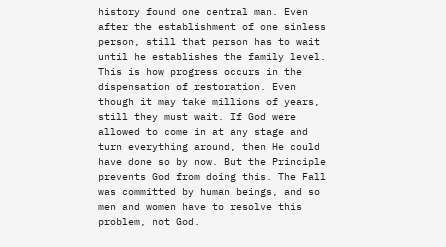history found one central man. Even after the establishment of one sinless person, still that person has to wait until he establishes the family level. This is how progress occurs in the dispensation of restoration. Even though it may take millions of years, still they must wait. If God were allowed to come in at any stage and turn everything around, then He could have done so by now. But the Principle prevents God from doing this. The Fall was committed by human beings, and so men and women have to resolve this problem, not God.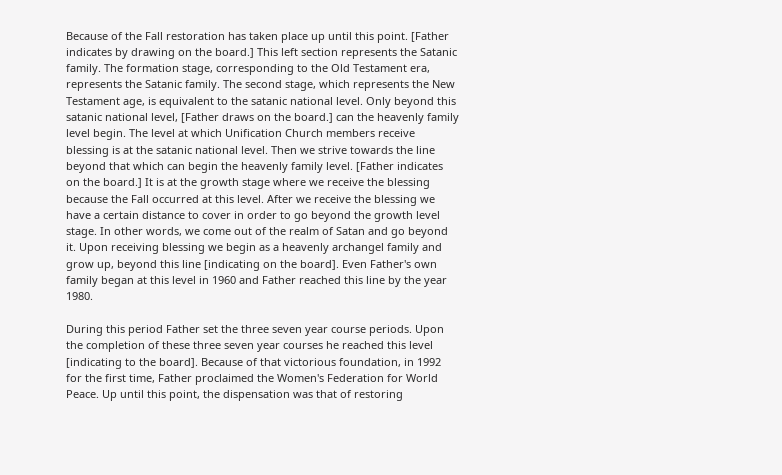Because of the Fall restoration has taken place up until this point. [Father indicates by drawing on the board.] This left section represents the Satanic family. The formation stage, corresponding to the Old Testament era, represents the Satanic family. The second stage, which represents the New Testament age, is equivalent to the satanic national level. Only beyond this satanic national level, [Father draws on the board.] can the heavenly family level begin. The level at which Unification Church members receive blessing is at the satanic national level. Then we strive towards the line beyond that which can begin the heavenly family level. [Father indicates on the board.] It is at the growth stage where we receive the blessing because the Fall occurred at this level. After we receive the blessing we have a certain distance to cover in order to go beyond the growth level stage. In other words, we come out of the realm of Satan and go beyond it. Upon receiving blessing we begin as a heavenly archangel family and grow up, beyond this line [indicating on the board]. Even Father's own family began at this level in 1960 and Father reached this line by the year 1980.

During this period Father set the three seven year course periods. Upon the completion of these three seven year courses he reached this level [indicating to the board]. Because of that victorious foundation, in 1992 for the first time, Father proclaimed the Women's Federation for World Peace. Up until this point, the dispensation was that of restoring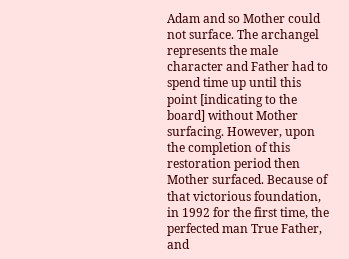Adam and so Mother could not surface. The archangel represents the male character and Father had to spend time up until this point [indicating to the board] without Mother surfacing. However, upon the completion of this restoration period then Mother surfaced. Because of that victorious foundation, in 1992 for the first time, the perfected man True Father, and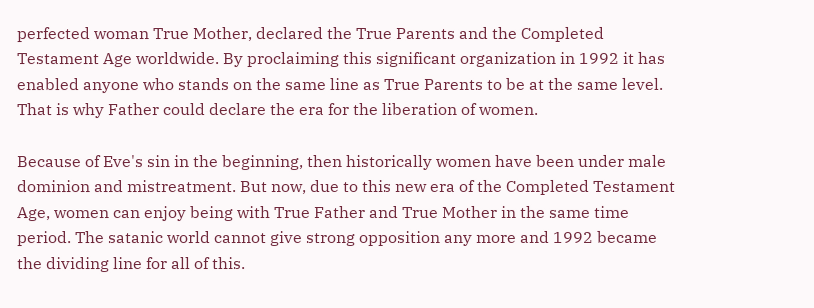perfected woman True Mother, declared the True Parents and the Completed Testament Age worldwide. By proclaiming this significant organization in 1992 it has enabled anyone who stands on the same line as True Parents to be at the same level. That is why Father could declare the era for the liberation of women.

Because of Eve's sin in the beginning, then historically women have been under male dominion and mistreatment. But now, due to this new era of the Completed Testament Age, women can enjoy being with True Father and True Mother in the same time period. The satanic world cannot give strong opposition any more and 1992 became the dividing line for all of this.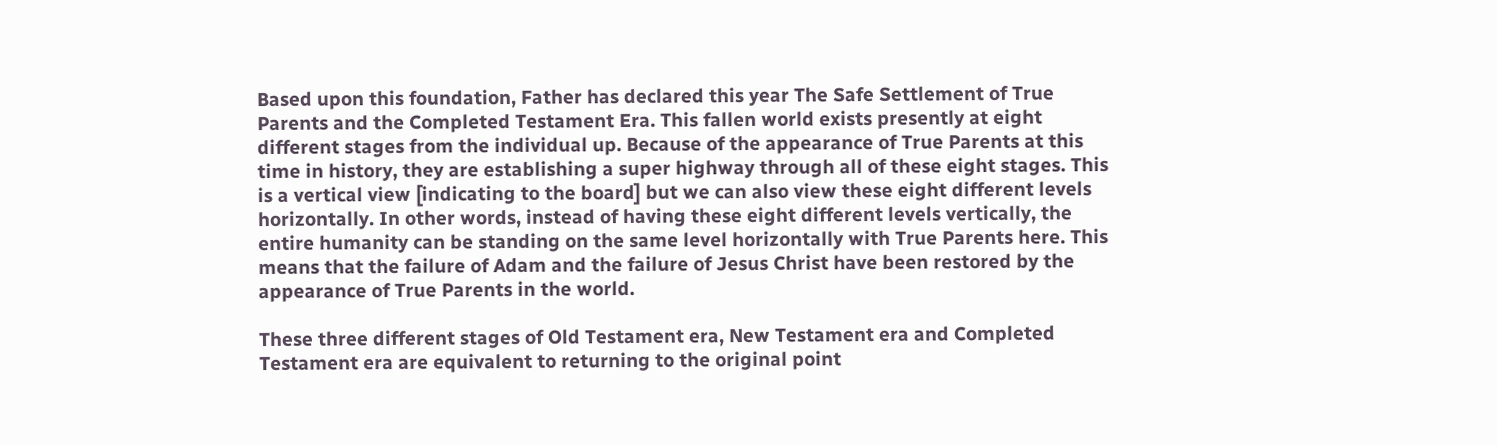Based upon this foundation, Father has declared this year The Safe Settlement of True Parents and the Completed Testament Era. This fallen world exists presently at eight different stages from the individual up. Because of the appearance of True Parents at this time in history, they are establishing a super highway through all of these eight stages. This is a vertical view [indicating to the board] but we can also view these eight different levels horizontally. In other words, instead of having these eight different levels vertically, the entire humanity can be standing on the same level horizontally with True Parents here. This means that the failure of Adam and the failure of Jesus Christ have been restored by the appearance of True Parents in the world.

These three different stages of Old Testament era, New Testament era and Completed Testament era are equivalent to returning to the original point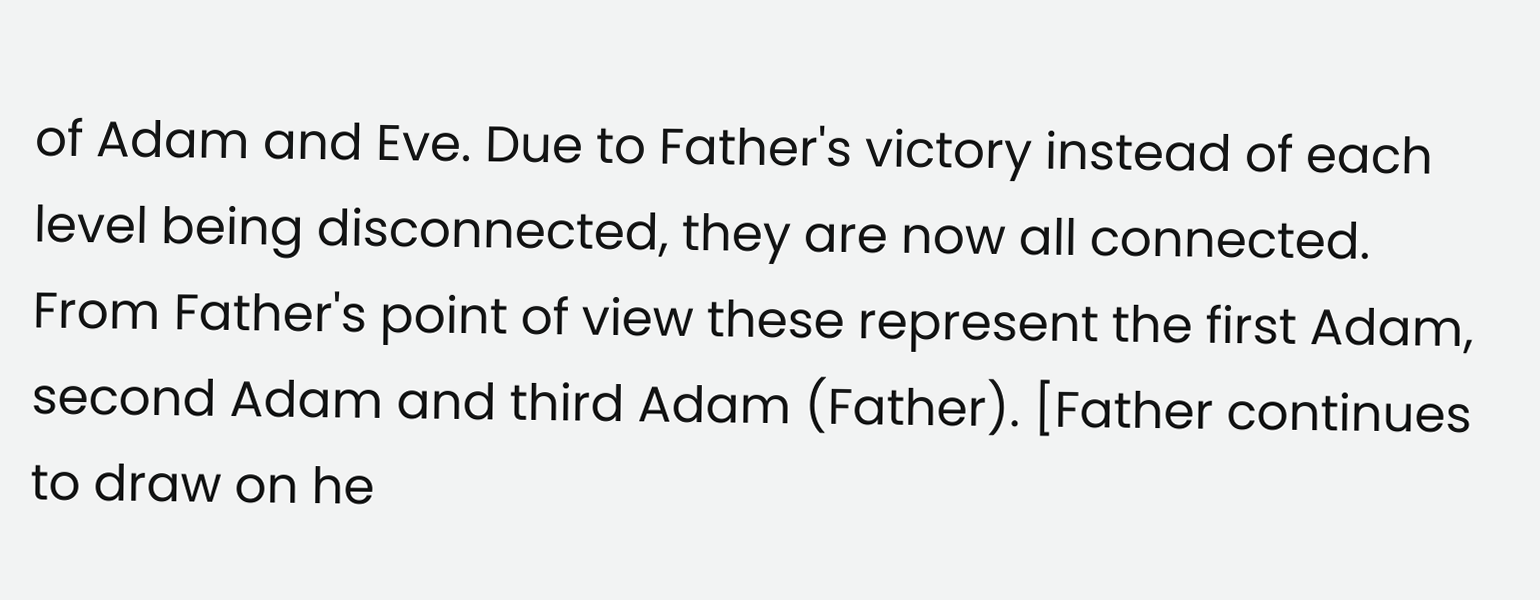of Adam and Eve. Due to Father's victory instead of each level being disconnected, they are now all connected. From Father's point of view these represent the first Adam, second Adam and third Adam (Father). [Father continues to draw on he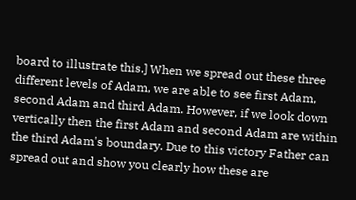board to illustrate this.] When we spread out these three different levels of Adam, we are able to see first Adam, second Adam and third Adam. However, if we look down vertically then the first Adam and second Adam are within the third Adam's boundary. Due to this victory Father can spread out and show you clearly how these are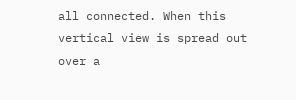all connected. When this vertical view is spread out over a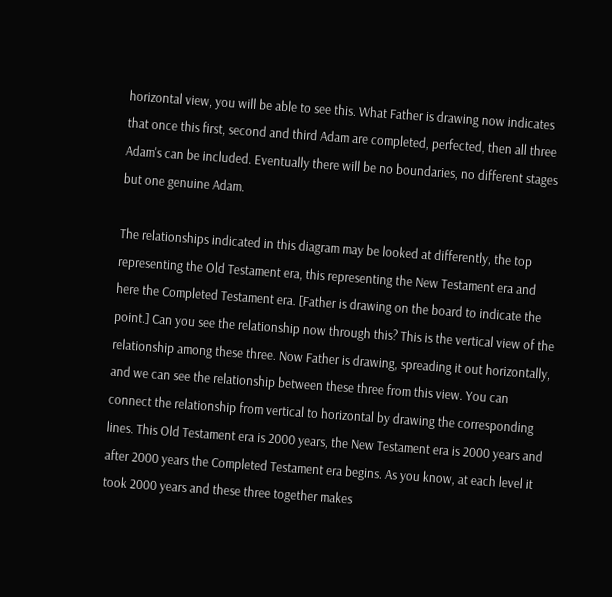horizontal view, you will be able to see this. What Father is drawing now indicates that once this first, second and third Adam are completed, perfected, then all three Adam's can be included. Eventually there will be no boundaries, no different stages but one genuine Adam.

The relationships indicated in this diagram may be looked at differently, the top representing the Old Testament era, this representing the New Testament era and here the Completed Testament era. [Father is drawing on the board to indicate the point.] Can you see the relationship now through this? This is the vertical view of the relationship among these three. Now Father is drawing, spreading it out horizontally, and we can see the relationship between these three from this view. You can connect the relationship from vertical to horizontal by drawing the corresponding lines. This Old Testament era is 2000 years, the New Testament era is 2000 years and after 2000 years the Completed Testament era begins. As you know, at each level it took 2000 years and these three together makes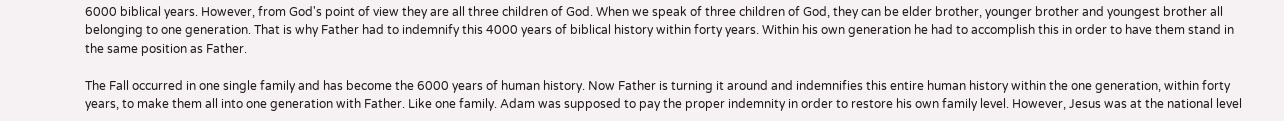6000 biblical years. However, from God's point of view they are all three children of God. When we speak of three children of God, they can be elder brother, younger brother and youngest brother all belonging to one generation. That is why Father had to indemnify this 4000 years of biblical history within forty years. Within his own generation he had to accomplish this in order to have them stand in the same position as Father.

The Fall occurred in one single family and has become the 6000 years of human history. Now Father is turning it around and indemnifies this entire human history within the one generation, within forty years, to make them all into one generation with Father. Like one family. Adam was supposed to pay the proper indemnity in order to restore his own family level. However, Jesus was at the national level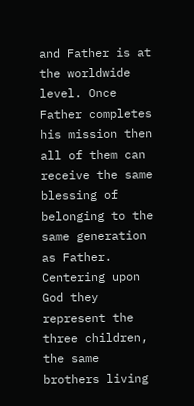and Father is at the worldwide level. Once Father completes his mission then all of them can receive the same blessing of belonging to the same generation as Father. Centering upon God they represent the three children, the same brothers living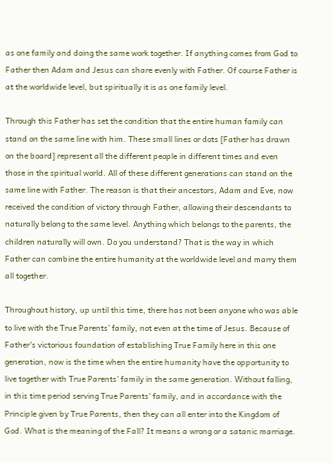as one family and doing the same work together. If anything comes from God to Father then Adam and Jesus can share evenly with Father. Of course Father is at the worldwide level, but spiritually it is as one family level.

Through this Father has set the condition that the entire human family can stand on the same line with him. These small lines or dots [Father has drawn on the board] represent all the different people in different times and even those in the spiritual world. All of these different generations can stand on the same line with Father. The reason is that their ancestors, Adam and Eve, now received the condition of victory through Father, allowing their descendants to naturally belong to the same level. Anything which belongs to the parents, the children naturally will own. Do you understand? That is the way in which Father can combine the entire humanity at the worldwide level and marry them all together.

Throughout history, up until this time, there has not been anyone who was able to live with the True Parents' family, not even at the time of Jesus. Because of Father's victorious foundation of establishing True Family here in this one generation, now is the time when the entire humanity have the opportunity to live together with True Parents' family in the same generation. Without falling, in this time period serving True Parents' family, and in accordance with the Principle given by True Parents, then they can all enter into the Kingdom of God. What is the meaning of the Fall? It means a wrong or a satanic marriage.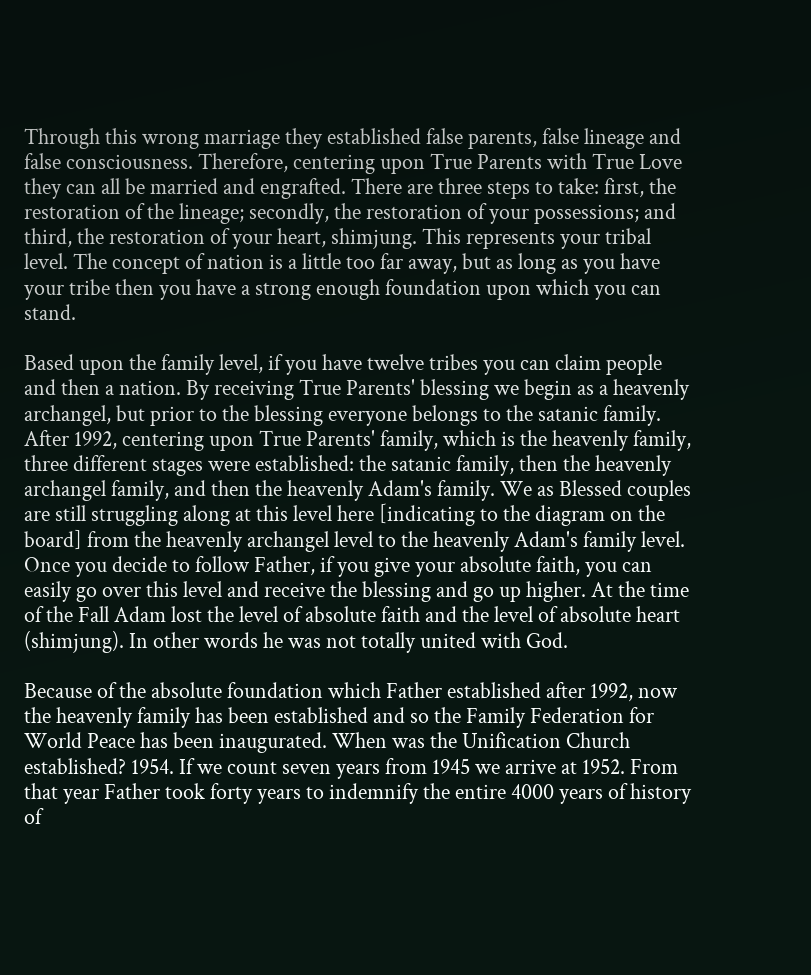Through this wrong marriage they established false parents, false lineage and false consciousness. Therefore, centering upon True Parents with True Love they can all be married and engrafted. There are three steps to take: first, the restoration of the lineage; secondly, the restoration of your possessions; and third, the restoration of your heart, shimjung. This represents your tribal level. The concept of nation is a little too far away, but as long as you have your tribe then you have a strong enough foundation upon which you can stand.

Based upon the family level, if you have twelve tribes you can claim people and then a nation. By receiving True Parents' blessing we begin as a heavenly archangel, but prior to the blessing everyone belongs to the satanic family. After 1992, centering upon True Parents' family, which is the heavenly family, three different stages were established: the satanic family, then the heavenly archangel family, and then the heavenly Adam's family. We as Blessed couples are still struggling along at this level here [indicating to the diagram on the board] from the heavenly archangel level to the heavenly Adam's family level. Once you decide to follow Father, if you give your absolute faith, you can easily go over this level and receive the blessing and go up higher. At the time of the Fall Adam lost the level of absolute faith and the level of absolute heart (shimjung). In other words he was not totally united with God.

Because of the absolute foundation which Father established after 1992, now the heavenly family has been established and so the Family Federation for World Peace has been inaugurated. When was the Unification Church established? 1954. If we count seven years from 1945 we arrive at 1952. From that year Father took forty years to indemnify the entire 4000 years of history of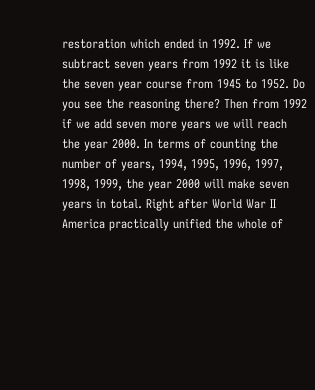restoration which ended in 1992. If we subtract seven years from 1992 it is like the seven year course from 1945 to 1952. Do you see the reasoning there? Then from 1992 if we add seven more years we will reach the year 2000. In terms of counting the number of years, 1994, 1995, 1996, 1997, 1998, 1999, the year 2000 will make seven years in total. Right after World War II America practically unified the whole of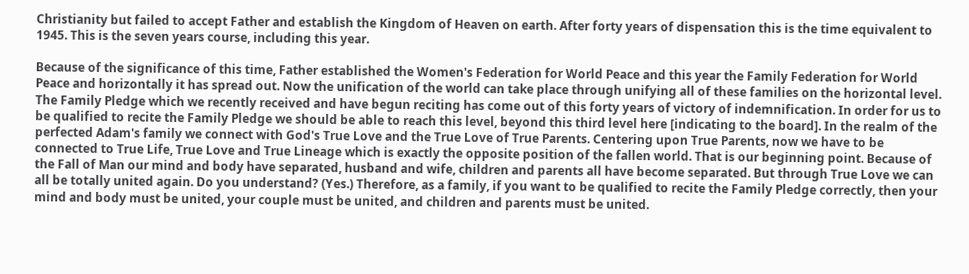Christianity but failed to accept Father and establish the Kingdom of Heaven on earth. After forty years of dispensation this is the time equivalent to 1945. This is the seven years course, including this year.

Because of the significance of this time, Father established the Women's Federation for World Peace and this year the Family Federation for World Peace and horizontally it has spread out. Now the unification of the world can take place through unifying all of these families on the horizontal level. The Family Pledge which we recently received and have begun reciting has come out of this forty years of victory of indemnification. In order for us to be qualified to recite the Family Pledge we should be able to reach this level, beyond this third level here [indicating to the board]. In the realm of the perfected Adam's family we connect with God's True Love and the True Love of True Parents. Centering upon True Parents, now we have to be connected to True Life, True Love and True Lineage which is exactly the opposite position of the fallen world. That is our beginning point. Because of the Fall of Man our mind and body have separated, husband and wife, children and parents all have become separated. But through True Love we can all be totally united again. Do you understand? (Yes.) Therefore, as a family, if you want to be qualified to recite the Family Pledge correctly, then your mind and body must be united, your couple must be united, and children and parents must be united.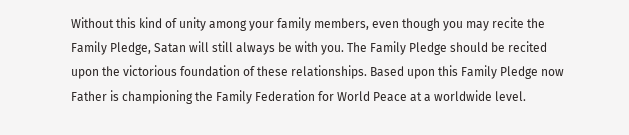Without this kind of unity among your family members, even though you may recite the Family Pledge, Satan will still always be with you. The Family Pledge should be recited upon the victorious foundation of these relationships. Based upon this Family Pledge now Father is championing the Family Federation for World Peace at a worldwide level.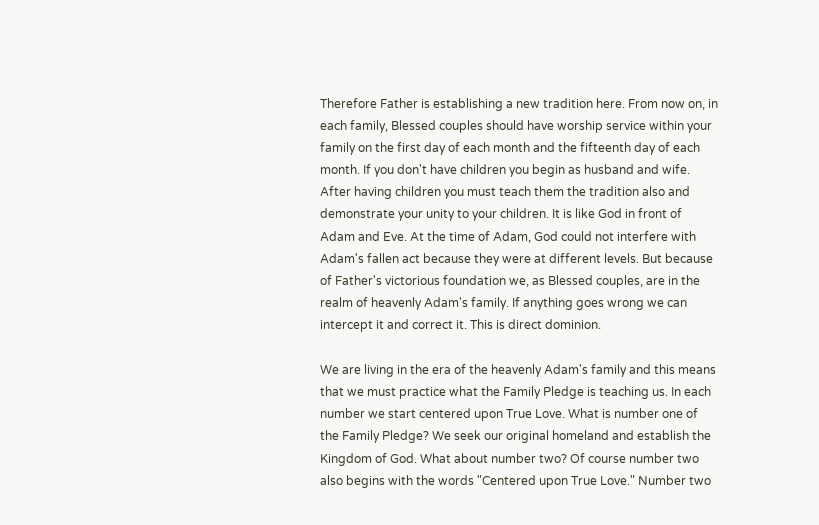Therefore Father is establishing a new tradition here. From now on, in each family, Blessed couples should have worship service within your family on the first day of each month and the fifteenth day of each month. If you don't have children you begin as husband and wife. After having children you must teach them the tradition also and demonstrate your unity to your children. It is like God in front of Adam and Eve. At the time of Adam, God could not interfere with Adam's fallen act because they were at different levels. But because of Father's victorious foundation we, as Blessed couples, are in the realm of heavenly Adam's family. If anything goes wrong we can intercept it and correct it. This is direct dominion.

We are living in the era of the heavenly Adam's family and this means that we must practice what the Family Pledge is teaching us. In each number we start centered upon True Love. What is number one of the Family Pledge? We seek our original homeland and establish the Kingdom of God. What about number two? Of course number two also begins with the words "Centered upon True Love." Number two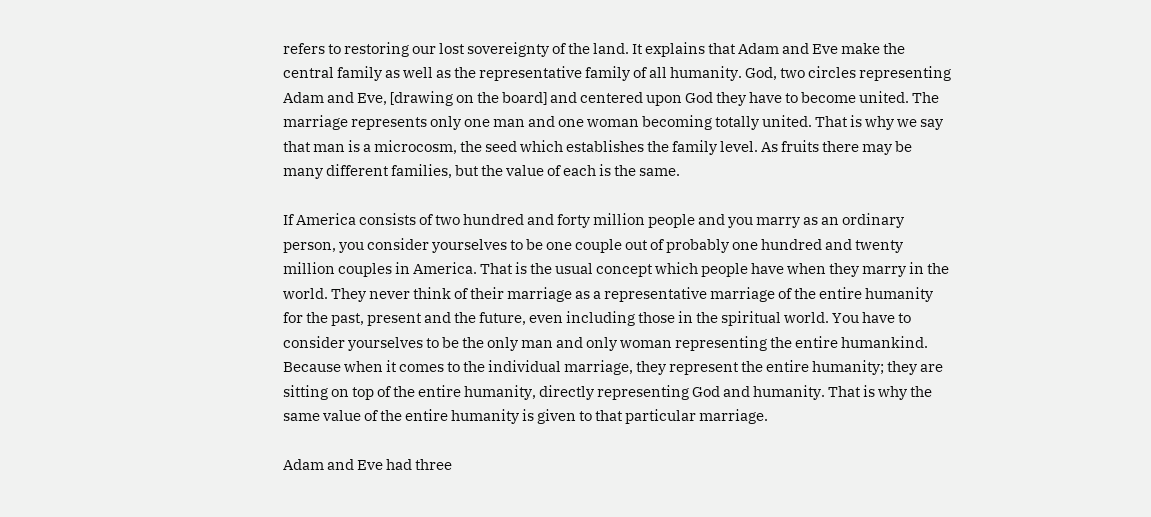refers to restoring our lost sovereignty of the land. It explains that Adam and Eve make the central family as well as the representative family of all humanity. God, two circles representing Adam and Eve, [drawing on the board] and centered upon God they have to become united. The marriage represents only one man and one woman becoming totally united. That is why we say that man is a microcosm, the seed which establishes the family level. As fruits there may be many different families, but the value of each is the same.

If America consists of two hundred and forty million people and you marry as an ordinary person, you consider yourselves to be one couple out of probably one hundred and twenty million couples in America. That is the usual concept which people have when they marry in the world. They never think of their marriage as a representative marriage of the entire humanity for the past, present and the future, even including those in the spiritual world. You have to consider yourselves to be the only man and only woman representing the entire humankind. Because when it comes to the individual marriage, they represent the entire humanity; they are sitting on top of the entire humanity, directly representing God and humanity. That is why the same value of the entire humanity is given to that particular marriage.

Adam and Eve had three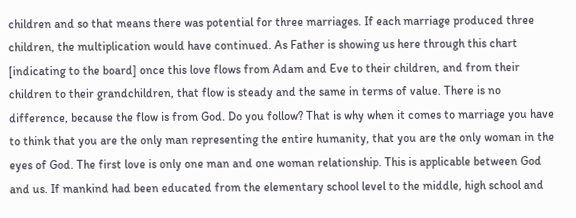children and so that means there was potential for three marriages. If each marriage produced three children, the multiplication would have continued. As Father is showing us here through this chart [indicating to the board] once this love flows from Adam and Eve to their children, and from their children to their grandchildren, that flow is steady and the same in terms of value. There is no difference, because the flow is from God. Do you follow? That is why when it comes to marriage you have to think that you are the only man representing the entire humanity, that you are the only woman in the eyes of God. The first love is only one man and one woman relationship. This is applicable between God and us. If mankind had been educated from the elementary school level to the middle, high school and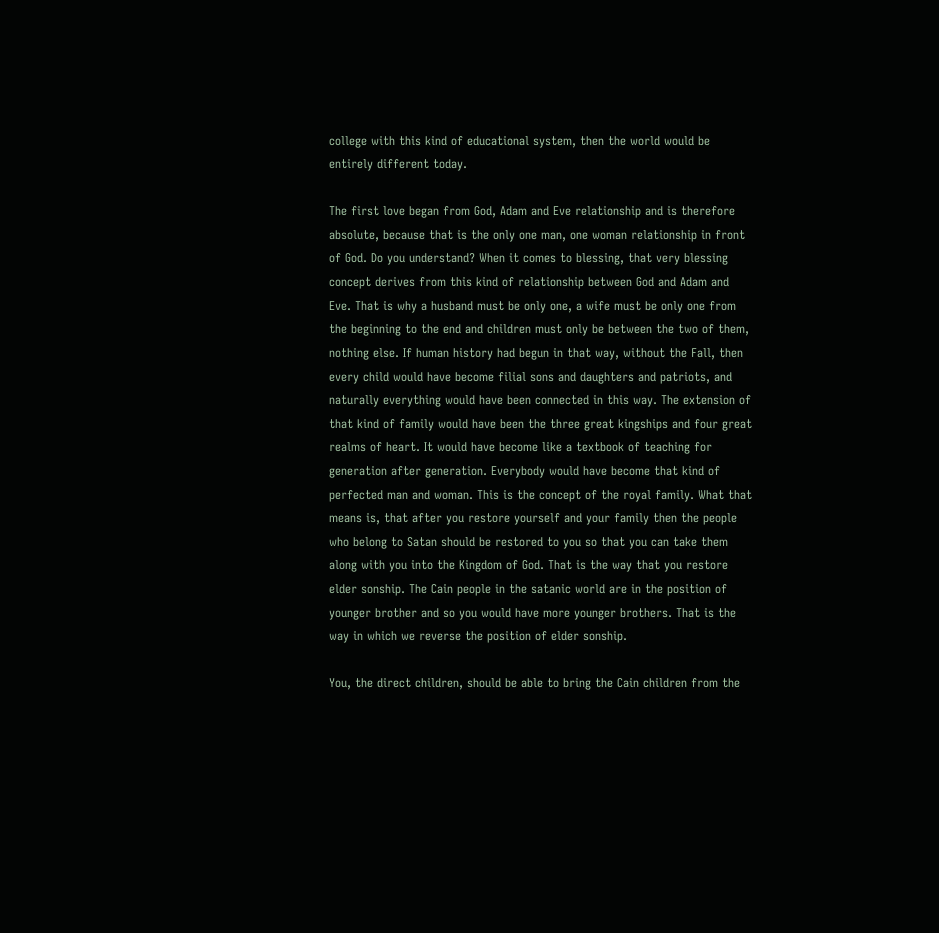college with this kind of educational system, then the world would be entirely different today.

The first love began from God, Adam and Eve relationship and is therefore absolute, because that is the only one man, one woman relationship in front of God. Do you understand? When it comes to blessing, that very blessing concept derives from this kind of relationship between God and Adam and Eve. That is why a husband must be only one, a wife must be only one from the beginning to the end and children must only be between the two of them, nothing else. If human history had begun in that way, without the Fall, then every child would have become filial sons and daughters and patriots, and naturally everything would have been connected in this way. The extension of that kind of family would have been the three great kingships and four great realms of heart. It would have become like a textbook of teaching for generation after generation. Everybody would have become that kind of perfected man and woman. This is the concept of the royal family. What that means is, that after you restore yourself and your family then the people who belong to Satan should be restored to you so that you can take them along with you into the Kingdom of God. That is the way that you restore elder sonship. The Cain people in the satanic world are in the position of younger brother and so you would have more younger brothers. That is the way in which we reverse the position of elder sonship.

You, the direct children, should be able to bring the Cain children from the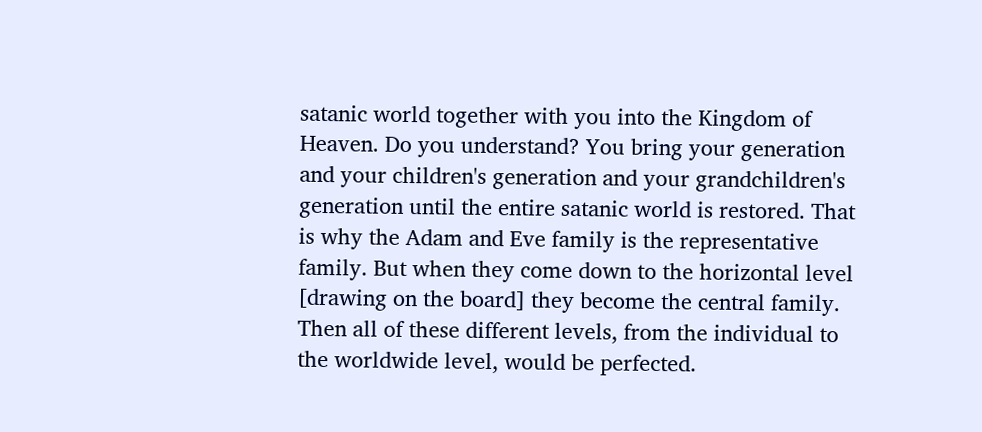satanic world together with you into the Kingdom of Heaven. Do you understand? You bring your generation and your children's generation and your grandchildren's generation until the entire satanic world is restored. That is why the Adam and Eve family is the representative family. But when they come down to the horizontal level [drawing on the board] they become the central family. Then all of these different levels, from the individual to the worldwide level, would be perfected.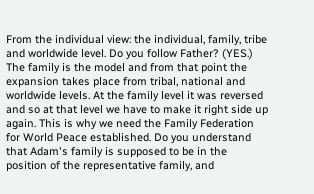From the individual view: the individual, family, tribe and worldwide level. Do you follow Father? (YES.) The family is the model and from that point the expansion takes place from tribal, national and worldwide levels. At the family level it was reversed and so at that level we have to make it right side up again. This is why we need the Family Federation for World Peace established. Do you understand that Adam's family is supposed to be in the position of the representative family, and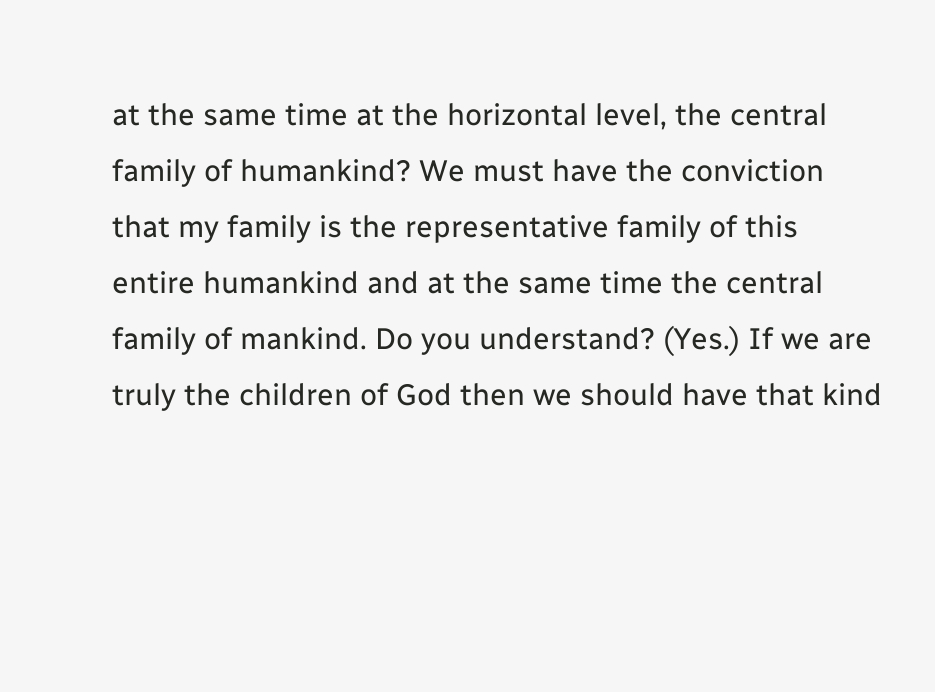at the same time at the horizontal level, the central family of humankind? We must have the conviction that my family is the representative family of this entire humankind and at the same time the central family of mankind. Do you understand? (Yes.) If we are truly the children of God then we should have that kind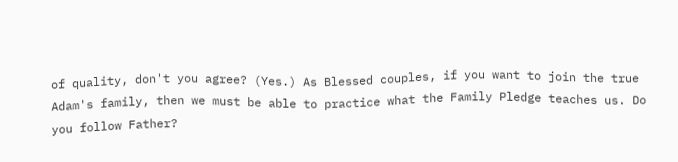of quality, don't you agree? (Yes.) As Blessed couples, if you want to join the true Adam's family, then we must be able to practice what the Family Pledge teaches us. Do you follow Father?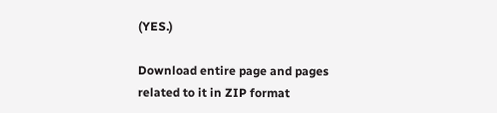(YES.)

Download entire page and pages related to it in ZIP format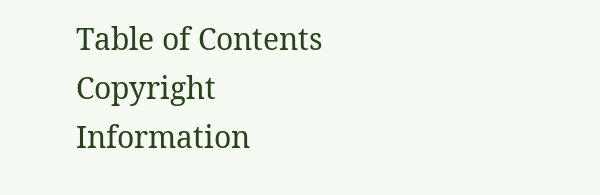Table of Contents
Copyright Information